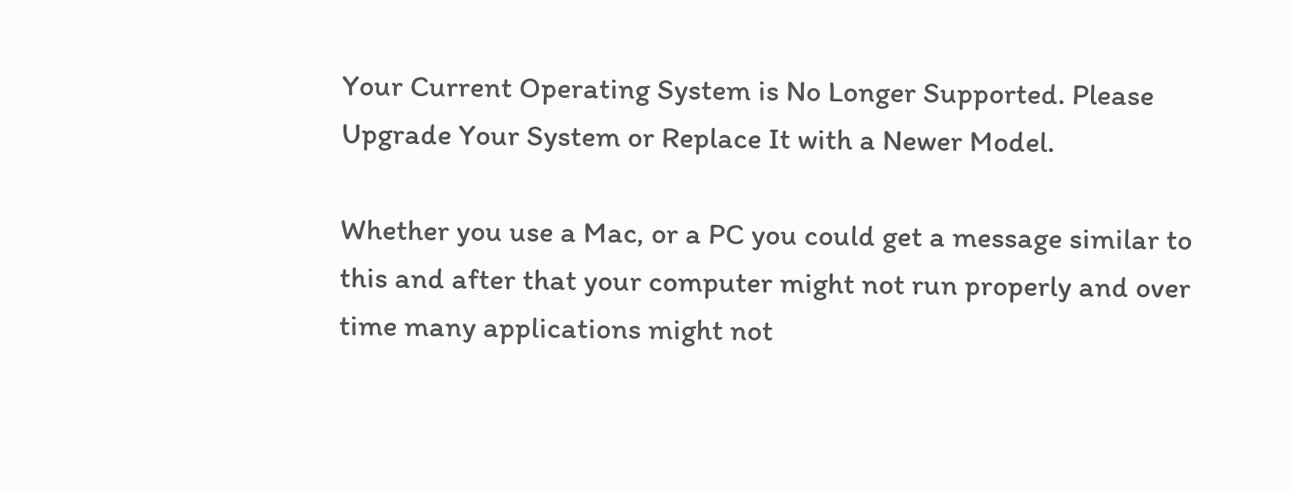Your Current Operating System is No Longer Supported. Please Upgrade Your System or Replace It with a Newer Model.

Whether you use a Mac, or a PC you could get a message similar to this and after that your computer might not run properly and over time many applications might not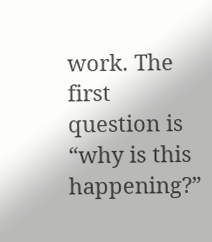work. The first question is “why is this happening?”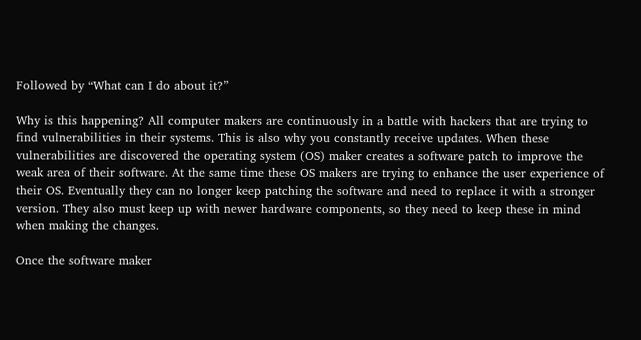Followed by “What can I do about it?”

Why is this happening? All computer makers are continuously in a battle with hackers that are trying to find vulnerabilities in their systems. This is also why you constantly receive updates. When these vulnerabilities are discovered the operating system (OS) maker creates a software patch to improve the weak area of their software. At the same time these OS makers are trying to enhance the user experience of their OS. Eventually they can no longer keep patching the software and need to replace it with a stronger version. They also must keep up with newer hardware components, so they need to keep these in mind when making the changes.

Once the software maker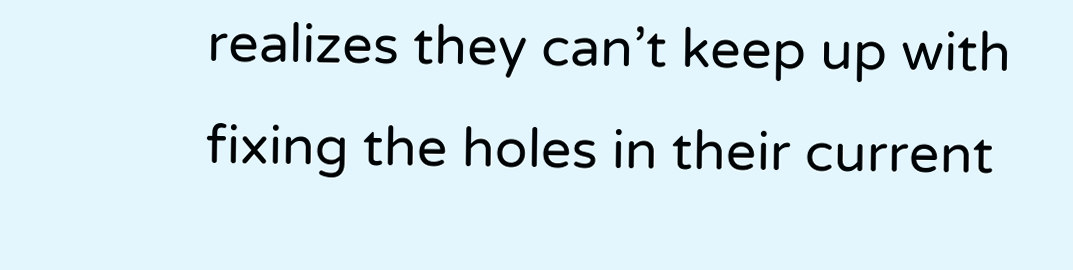realizes they can’t keep up with fixing the holes in their current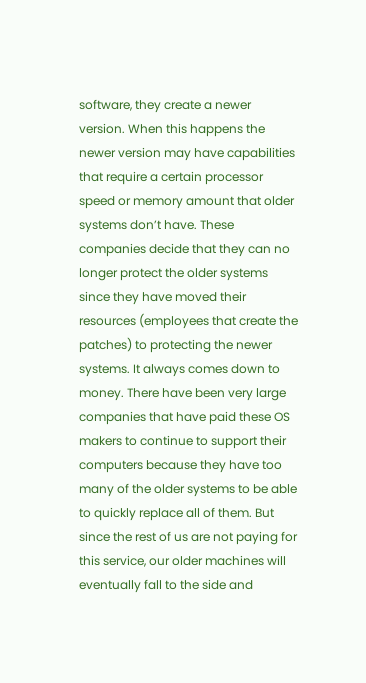software, they create a newer version. When this happens the newer version may have capabilities that require a certain processor speed or memory amount that older systems don’t have. These companies decide that they can no longer protect the older systems since they have moved their resources (employees that create the patches) to protecting the newer systems. It always comes down to money. There have been very large companies that have paid these OS makers to continue to support their computers because they have too many of the older systems to be able to quickly replace all of them. But since the rest of us are not paying for this service, our older machines will eventually fall to the side and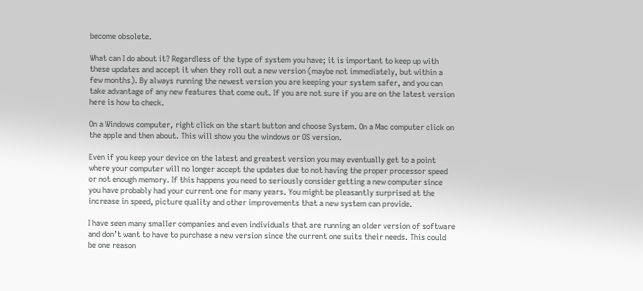become obsolete.

What can I do about it? Regardless of the type of system you have; it is important to keep up with these updates and accept it when they roll out a new version (maybe not immediately, but within a few months). By always running the newest version you are keeping your system safer, and you can take advantage of any new features that come out. If you are not sure if you are on the latest version here is how to check.

On a Windows computer, right click on the start button and choose System. On a Mac computer click on the apple and then about. This will show you the windows or OS version.

Even if you keep your device on the latest and greatest version you may eventually get to a point where your computer will no longer accept the updates due to not having the proper processor speed or not enough memory. If this happens you need to seriously consider getting a new computer since you have probably had your current one for many years. You might be pleasantly surprised at the increase in speed, picture quality and other improvements that a new system can provide.

I have seen many smaller companies and even individuals that are running an older version of software and don’t want to have to purchase a new version since the current one suits their needs. This could be one reason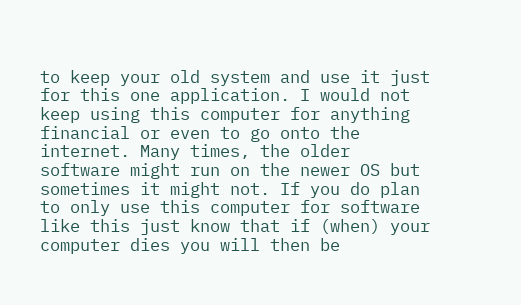to keep your old system and use it just for this one application. I would not keep using this computer for anything financial or even to go onto the internet. Many times, the older software might run on the newer OS but sometimes it might not. If you do plan to only use this computer for software like this just know that if (when) your computer dies you will then be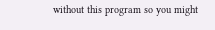without this program so you might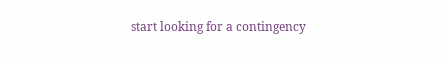start looking for a contingency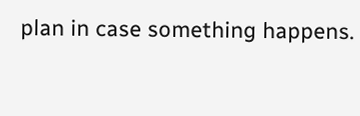plan in case something happens.